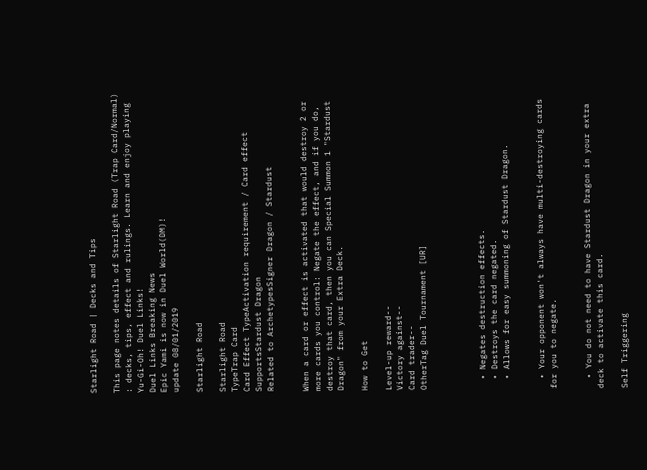Starlight Road | Decks and Tips

This page notes details of Starlight Road (Trap Card/Normal) : decks, tips, effect and rulings. Learn and enjoy playing Yu-Gi-Oh! Duel Links!
Duel Links Breaking News
Epic Yami is now in Duel World(DM)!
update 08/01/2019

Starlight Road

Starlight Road
TypeTrap Card
Card Effect TypeActivation requirement / Card effect
SupportsStardust Dragon
Related to ArchetypesSigner Dragon / Stardust


When a card or effect is activated that would destroy 2 or more cards you control: Negate the effect, and if you do, destroy that card, then you can Special Summon 1 "Stardust Dragon" from your Extra Deck.

How to Get

Level-up reward--
Victory against--
Card trader--
OtherTag Duel Tournament [UR]




  • Negates destruction effects.
  • Destroys the card negated.
  • Allows for easy summoning of Stardust Dragon.


  • Your opponent won't always have multi-destroying cards for you to negate.


  • You do not need to have Stardust Dragon in your extra deck to activate this card.

Self Triggering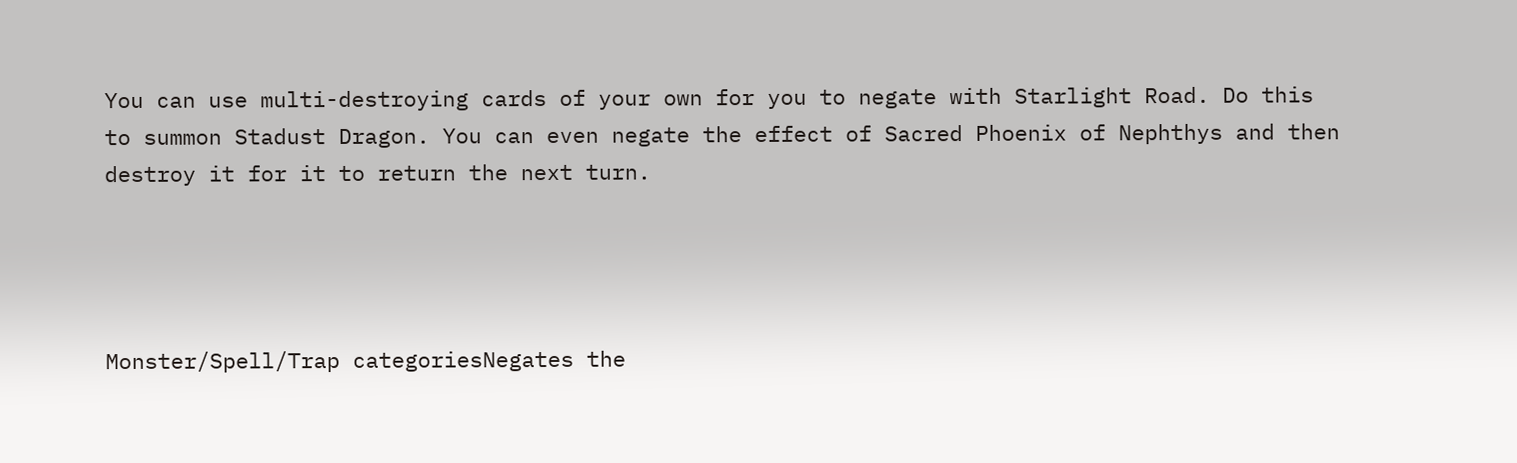You can use multi-destroying cards of your own for you to negate with Starlight Road. Do this to summon Stadust Dragon. You can even negate the effect of Sacred Phoenix of Nephthys and then destroy it for it to return the next turn.




Monster/Spell/Trap categoriesNegates the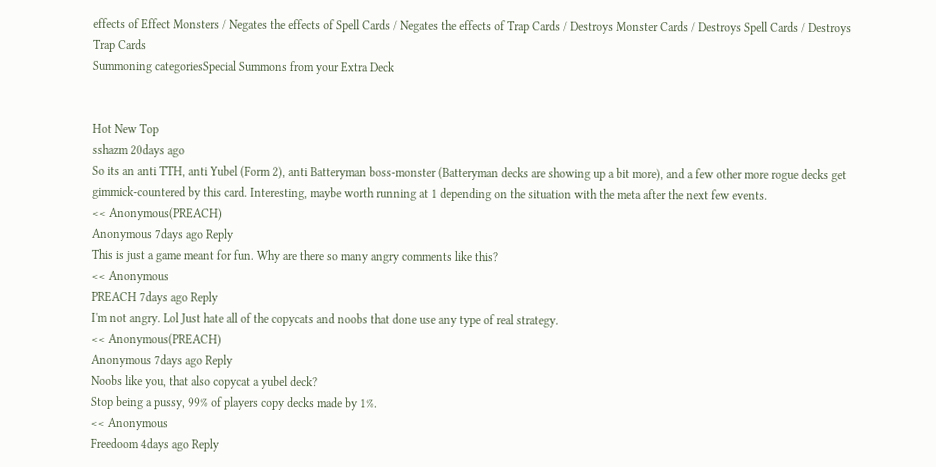effects of Effect Monsters / Negates the effects of Spell Cards / Negates the effects of Trap Cards / Destroys Monster Cards / Destroys Spell Cards / Destroys Trap Cards
Summoning categoriesSpecial Summons from your Extra Deck


Hot New Top
sshazm 20days ago
So its an anti TTH, anti Yubel (Form 2), anti Batteryman boss-monster (Batteryman decks are showing up a bit more), and a few other more rogue decks get gimmick-countered by this card. Interesting, maybe worth running at 1 depending on the situation with the meta after the next few events.
<< Anonymous(PREACH)
Anonymous 7days ago Reply
This is just a game meant for fun. Why are there so many angry comments like this?
<< Anonymous
PREACH 7days ago Reply
I'm not angry. Lol Just hate all of the copycats and noobs that done use any type of real strategy.
<< Anonymous(PREACH)
Anonymous 7days ago Reply
Noobs like you, that also copycat a yubel deck?
Stop being a pussy, 99% of players copy decks made by 1%.
<< Anonymous
Freedoom 4days ago Reply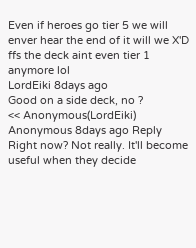Even if heroes go tier 5 we will enver hear the end of it will we X'D ffs the deck aint even tier 1 anymore lol
LordEiki 8days ago
Good on a side deck, no ?
<< Anonymous(LordEiki)
Anonymous 8days ago Reply
Right now? Not really. It'll become useful when they decide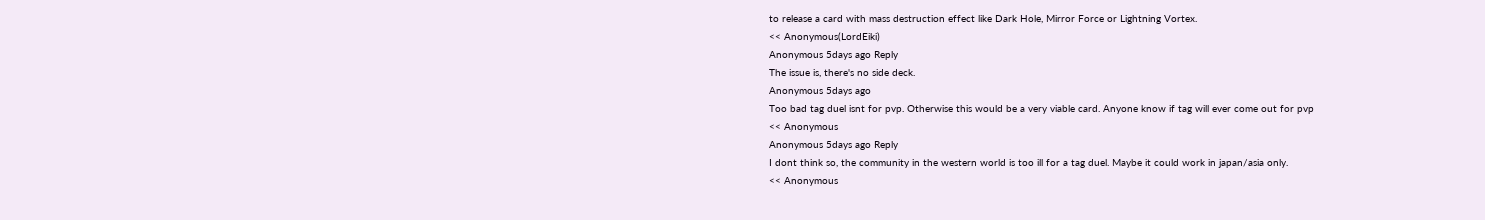to release a card with mass destruction effect like Dark Hole, Mirror Force or Lightning Vortex.
<< Anonymous(LordEiki)
Anonymous 5days ago Reply
The issue is, there's no side deck.
Anonymous 5days ago
Too bad tag duel isnt for pvp. Otherwise this would be a very viable card. Anyone know if tag will ever come out for pvp
<< Anonymous
Anonymous 5days ago Reply
I dont think so, the community in the western world is too ill for a tag duel. Maybe it could work in japan/asia only.
<< Anonymous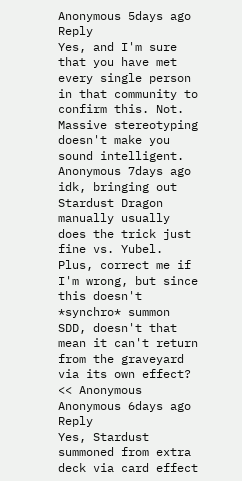Anonymous 5days ago Reply
Yes, and I'm sure that you have met every single person in that community to confirm this. Not. Massive stereotyping doesn't make you sound intelligent.
Anonymous 7days ago
idk, bringing out Stardust Dragon manually usually does the trick just fine vs. Yubel. Plus, correct me if I'm wrong, but since this doesn't *synchro* summon SDD, doesn't that mean it can't return from the graveyard via its own effect?
<< Anonymous
Anonymous 6days ago Reply
Yes, Stardust summoned from extra deck via card effect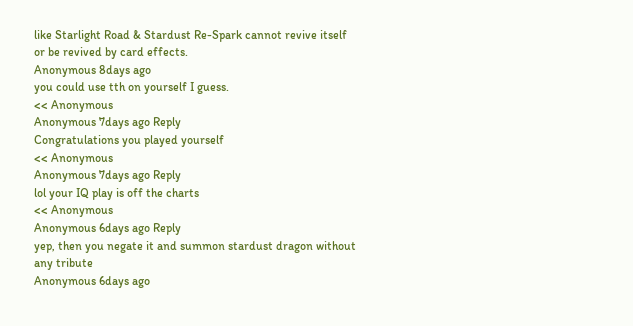like Starlight Road & Stardust Re-Spark cannot revive itself or be revived by card effects.
Anonymous 8days ago
you could use tth on yourself I guess.
<< Anonymous
Anonymous 7days ago Reply
Congratulations you played yourself
<< Anonymous
Anonymous 7days ago Reply
lol your IQ play is off the charts
<< Anonymous
Anonymous 6days ago Reply
yep, then you negate it and summon stardust dragon without any tribute
Anonymous 6days ago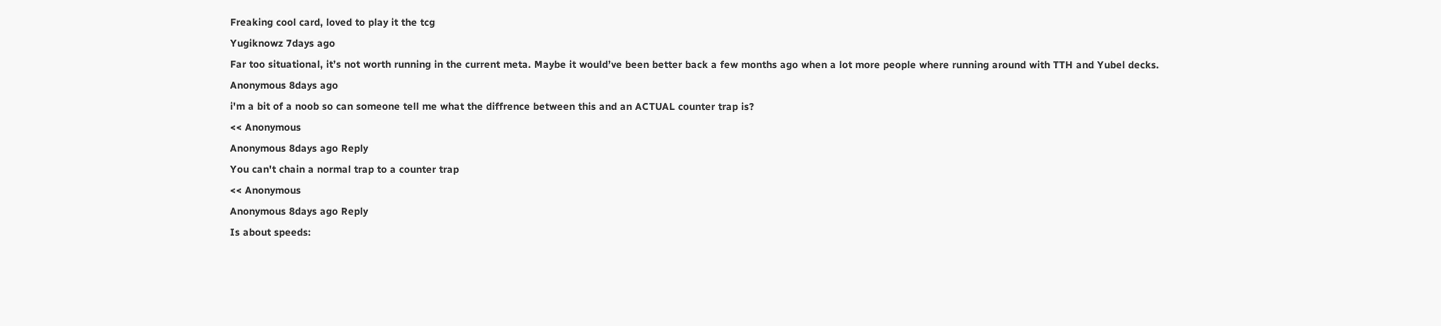Freaking cool card, loved to play it the tcg
Yugiknowz 7days ago
Far too situational, it’s not worth running in the current meta. Maybe it would’ve been better back a few months ago when a lot more people where running around with TTH and Yubel decks.
Anonymous 8days ago
i'm a bit of a noob so can someone tell me what the diffrence between this and an ACTUAL counter trap is?
<< Anonymous
Anonymous 8days ago Reply
You can't chain a normal trap to a counter trap
<< Anonymous
Anonymous 8days ago Reply
Is about speeds: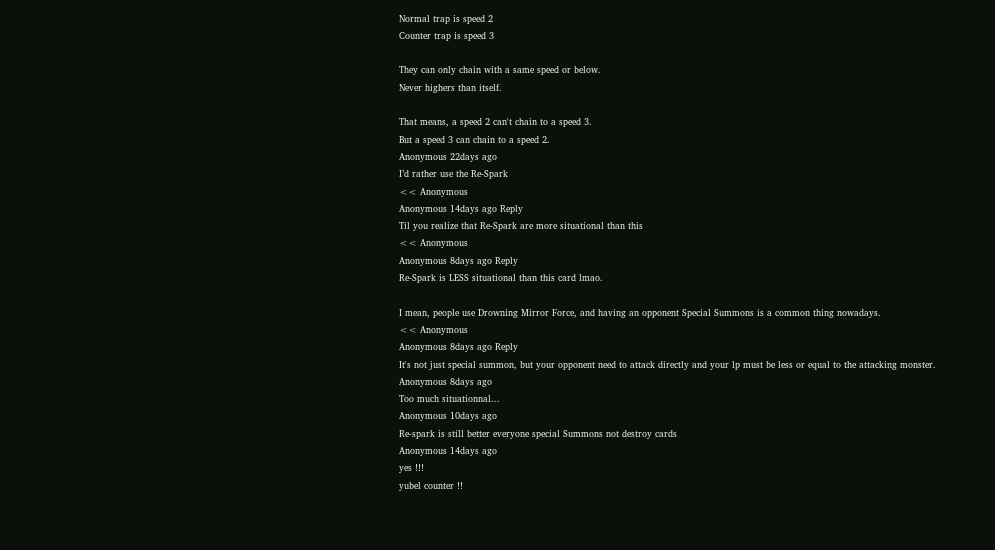Normal trap is speed 2
Counter trap is speed 3

They can only chain with a same speed or below.
Never highers than itself.

That means, a speed 2 can't chain to a speed 3.
But a speed 3 can chain to a speed 2.
Anonymous 22days ago
I’d rather use the Re-Spark
<< Anonymous
Anonymous 14days ago Reply
Til you realize that Re-Spark are more situational than this
<< Anonymous
Anonymous 8days ago Reply
Re-Spark is LESS situational than this card lmao.

I mean, people use Drowning Mirror Force, and having an opponent Special Summons is a common thing nowadays.
<< Anonymous
Anonymous 8days ago Reply
It's not just special summon, but your opponent need to attack directly and your lp must be less or equal to the attacking monster.
Anonymous 8days ago
Too much situationnal...
Anonymous 10days ago
Re-spark is still better everyone special Summons not destroy cards
Anonymous 14days ago
yes !!!
yubel counter !!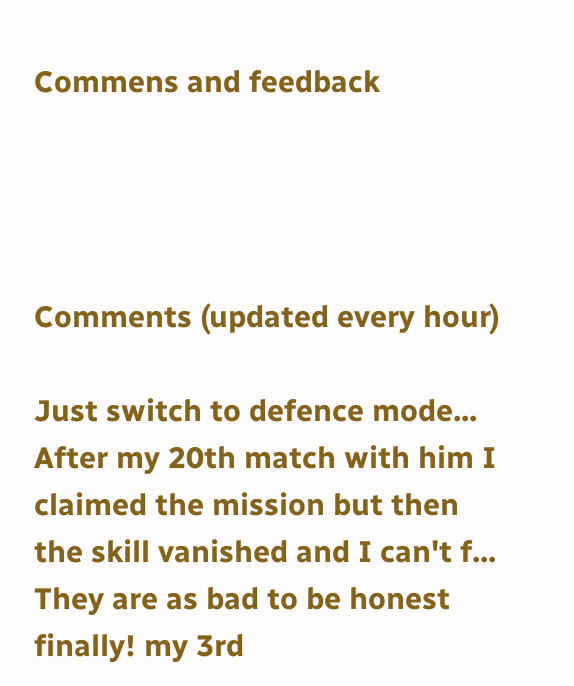Commens and feedback




Comments (updated every hour)

Just switch to defence mode...
After my 20th match with him I claimed the mission but then the skill vanished and I can't f...
They are as bad to be honest
finally! my 3rd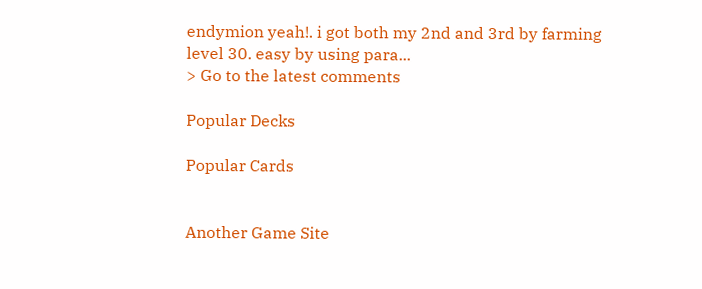endymion yeah!. i got both my 2nd and 3rd by farming level 30. easy by using para...
> Go to the latest comments

Popular Decks

Popular Cards


Another Game Site